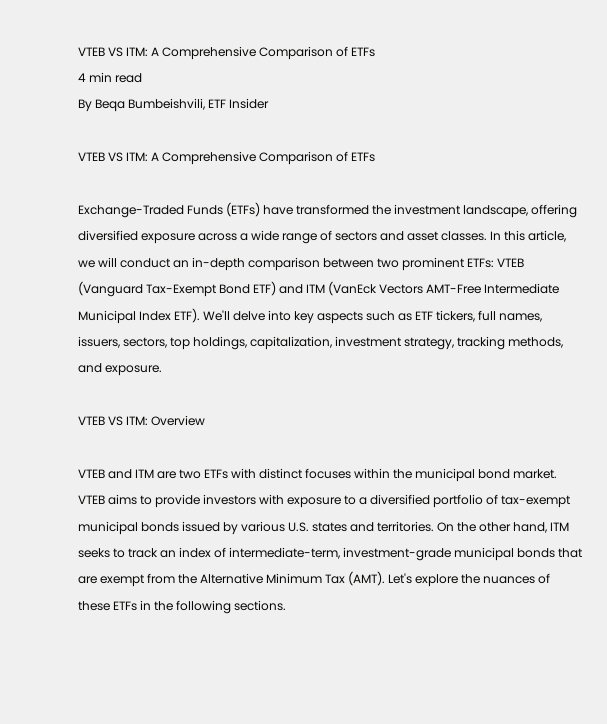VTEB VS ITM: A Comprehensive Comparison of ETFs
4 min read
By Beqa Bumbeishvili, ETF Insider

VTEB VS ITM: A Comprehensive Comparison of ETFs

Exchange-Traded Funds (ETFs) have transformed the investment landscape, offering diversified exposure across a wide range of sectors and asset classes. In this article, we will conduct an in-depth comparison between two prominent ETFs: VTEB (Vanguard Tax-Exempt Bond ETF) and ITM (VanEck Vectors AMT-Free Intermediate Municipal Index ETF). We'll delve into key aspects such as ETF tickers, full names, issuers, sectors, top holdings, capitalization, investment strategy, tracking methods, and exposure.

VTEB VS ITM: Overview

VTEB and ITM are two ETFs with distinct focuses within the municipal bond market. VTEB aims to provide investors with exposure to a diversified portfolio of tax-exempt municipal bonds issued by various U.S. states and territories. On the other hand, ITM seeks to track an index of intermediate-term, investment-grade municipal bonds that are exempt from the Alternative Minimum Tax (AMT). Let's explore the nuances of these ETFs in the following sections.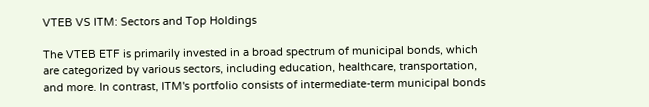VTEB VS ITM: Sectors and Top Holdings

The VTEB ETF is primarily invested in a broad spectrum of municipal bonds, which are categorized by various sectors, including education, healthcare, transportation, and more. In contrast, ITM's portfolio consists of intermediate-term municipal bonds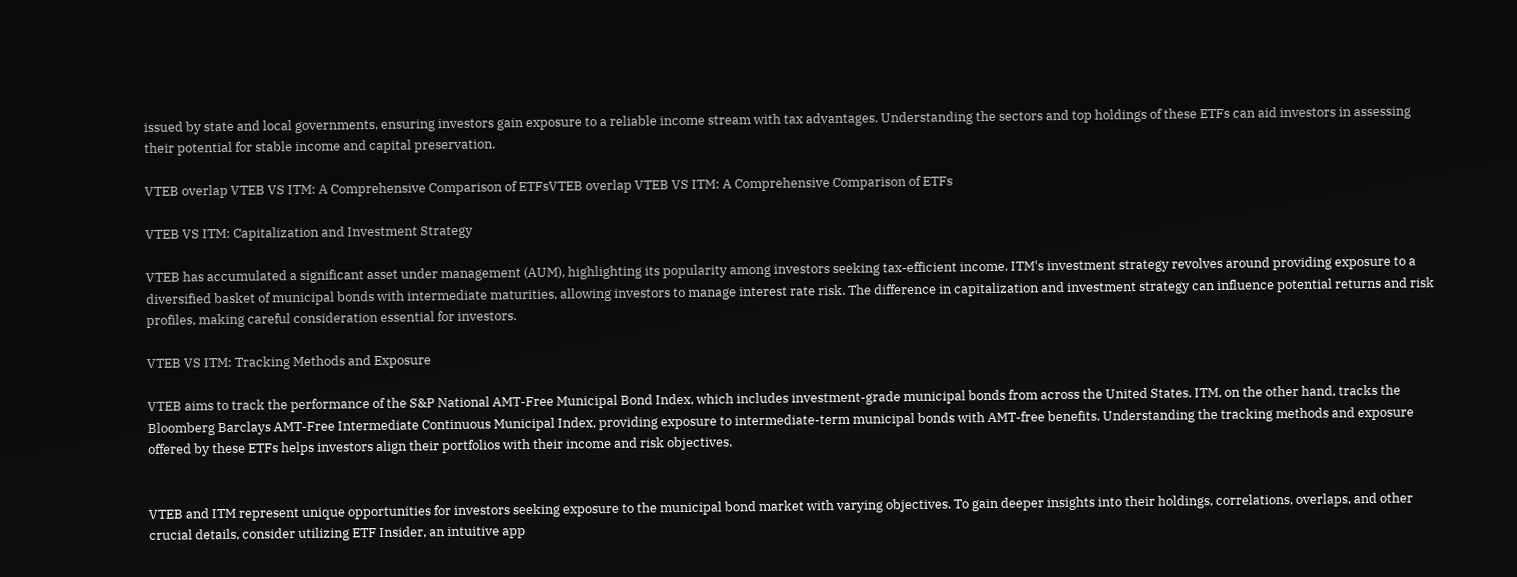issued by state and local governments, ensuring investors gain exposure to a reliable income stream with tax advantages. Understanding the sectors and top holdings of these ETFs can aid investors in assessing their potential for stable income and capital preservation.

VTEB overlap VTEB VS ITM: A Comprehensive Comparison of ETFsVTEB overlap VTEB VS ITM: A Comprehensive Comparison of ETFs

VTEB VS ITM: Capitalization and Investment Strategy

VTEB has accumulated a significant asset under management (AUM), highlighting its popularity among investors seeking tax-efficient income. ITM's investment strategy revolves around providing exposure to a diversified basket of municipal bonds with intermediate maturities, allowing investors to manage interest rate risk. The difference in capitalization and investment strategy can influence potential returns and risk profiles, making careful consideration essential for investors.

VTEB VS ITM: Tracking Methods and Exposure

VTEB aims to track the performance of the S&P National AMT-Free Municipal Bond Index, which includes investment-grade municipal bonds from across the United States. ITM, on the other hand, tracks the Bloomberg Barclays AMT-Free Intermediate Continuous Municipal Index, providing exposure to intermediate-term municipal bonds with AMT-free benefits. Understanding the tracking methods and exposure offered by these ETFs helps investors align their portfolios with their income and risk objectives.


VTEB and ITM represent unique opportunities for investors seeking exposure to the municipal bond market with varying objectives. To gain deeper insights into their holdings, correlations, overlaps, and other crucial details, consider utilizing ETF Insider, an intuitive app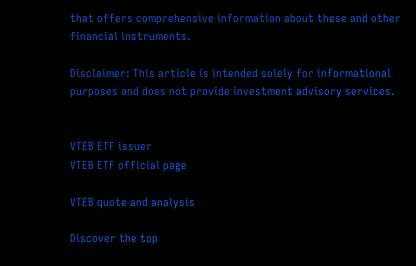that offers comprehensive information about these and other financial instruments.

Disclaimer: This article is intended solely for informational purposes and does not provide investment advisory services.


VTEB ETF issuer
VTEB ETF official page

VTEB quote and analysis

Discover the top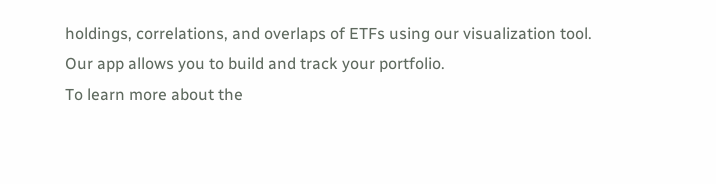holdings, correlations, and overlaps of ETFs using our visualization tool.
Our app allows you to build and track your portfolio.
To learn more about the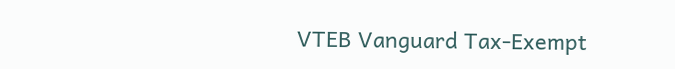VTEB Vanguard Tax-Exempt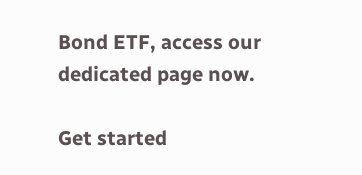Bond ETF, access our dedicated page now.

Get started